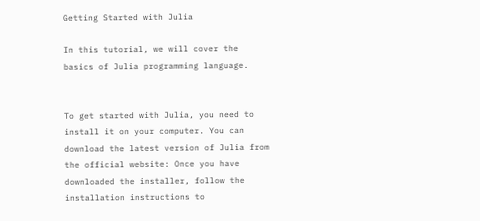Getting Started with Julia

In this tutorial, we will cover the basics of Julia programming language.


To get started with Julia, you need to install it on your computer. You can download the latest version of Julia from the official website: Once you have downloaded the installer, follow the installation instructions to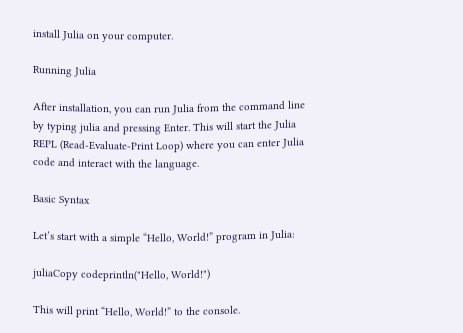install Julia on your computer.

Running Julia

After installation, you can run Julia from the command line by typing julia and pressing Enter. This will start the Julia REPL (Read-Evaluate-Print Loop) where you can enter Julia code and interact with the language.

Basic Syntax

Let’s start with a simple “Hello, World!” program in Julia:

juliaCopy codeprintln("Hello, World!")

This will print “Hello, World!” to the console.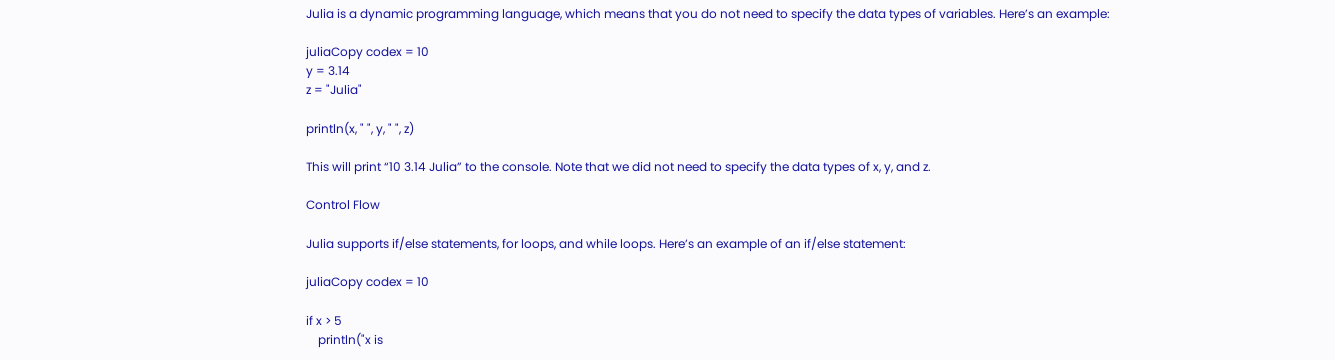Julia is a dynamic programming language, which means that you do not need to specify the data types of variables. Here’s an example:

juliaCopy codex = 10
y = 3.14
z = "Julia"

println(x, " ", y, " ", z)

This will print “10 3.14 Julia” to the console. Note that we did not need to specify the data types of x, y, and z.

Control Flow

Julia supports if/else statements, for loops, and while loops. Here’s an example of an if/else statement:

juliaCopy codex = 10

if x > 5
    println("x is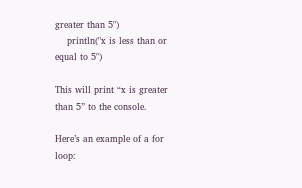greater than 5")
    println("x is less than or equal to 5")

This will print “x is greater than 5” to the console.

Here’s an example of a for loop: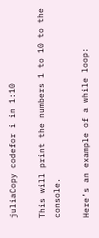juliaCopy codefor i in 1:10

This will print the numbers 1 to 10 to the console.

Here’s an example of a while loop: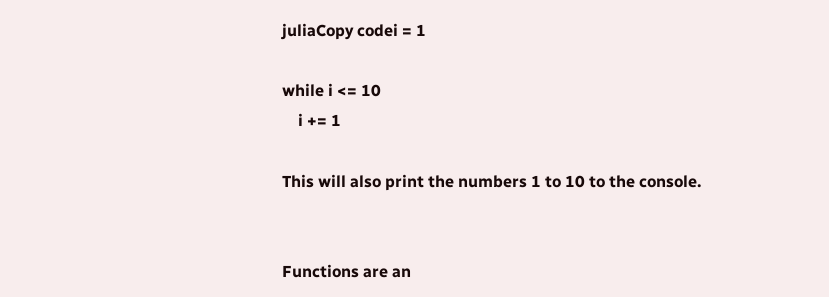juliaCopy codei = 1

while i <= 10
    i += 1

This will also print the numbers 1 to 10 to the console.


Functions are an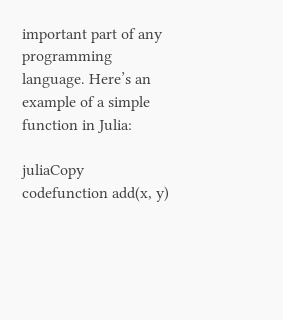important part of any programming language. Here’s an example of a simple function in Julia:

juliaCopy codefunction add(x, y)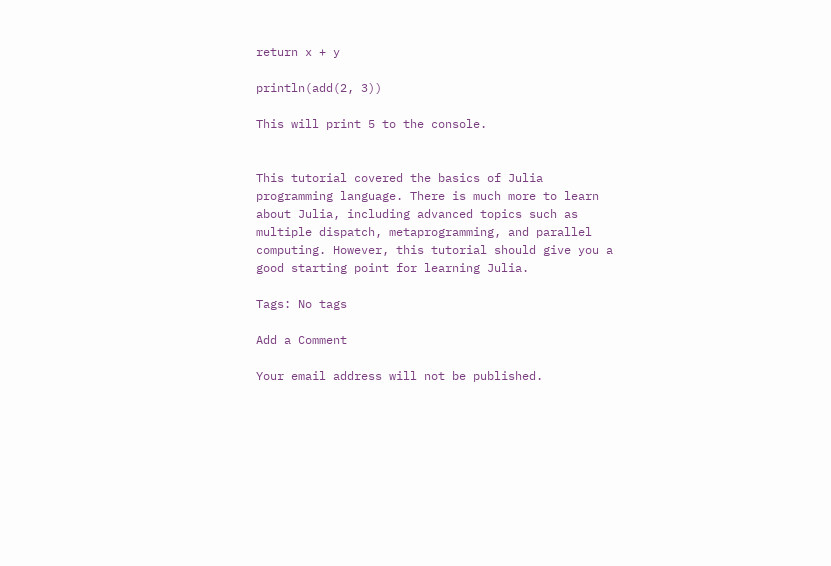return x + y

println(add(2, 3))

This will print 5 to the console.


This tutorial covered the basics of Julia programming language. There is much more to learn about Julia, including advanced topics such as multiple dispatch, metaprogramming, and parallel computing. However, this tutorial should give you a good starting point for learning Julia.

Tags: No tags

Add a Comment

Your email address will not be published.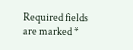Required fields are marked *